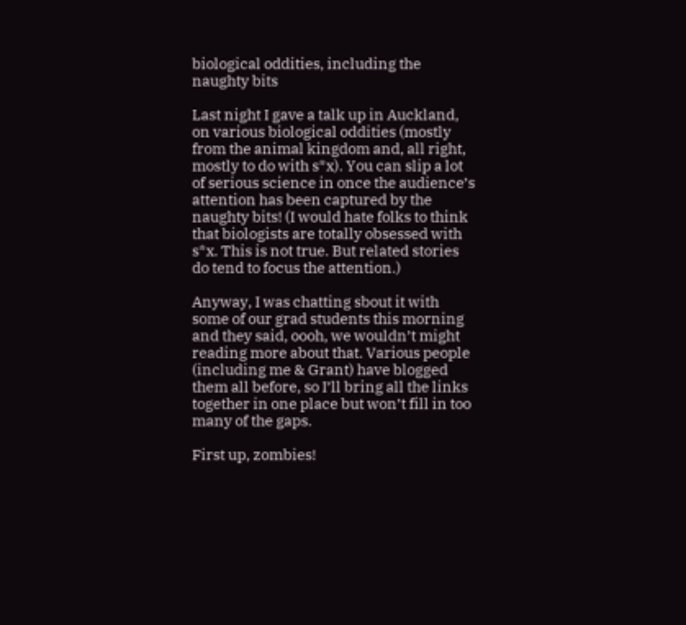biological oddities, including the naughty bits

Last night I gave a talk up in Auckland, on various biological oddities (mostly from the animal kingdom and, all right, mostly to do with s*x). You can slip a lot of serious science in once the audience’s attention has been captured by the naughty bits! (I would hate folks to think that biologists are totally obsessed with s*x. This is not true. But related stories do tend to focus the attention.)

Anyway, I was chatting sbout it with some of our grad students this morning and they said, oooh, we wouldn’t might reading more about that. Various people (including me & Grant) have blogged them all before, so I’ll bring all the links together in one place but won’t fill in too many of the gaps.

First up, zombies!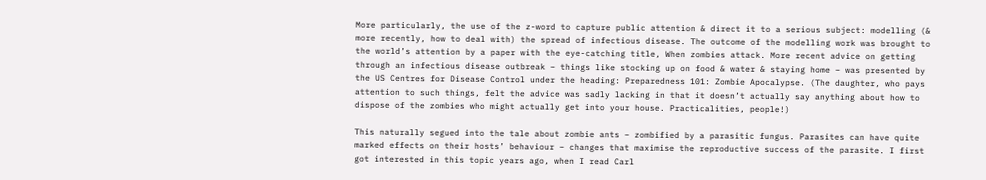More particularly, the use of the z-word to capture public attention & direct it to a serious subject: modelling (& more recently, how to deal with) the spread of infectious disease. The outcome of the modelling work was brought to the world’s attention by a paper with the eye-catching title, When zombies attack. More recent advice on getting through an infectious disease outbreak – things like stocking up on food & water & staying home – was presented by the US Centres for Disease Control under the heading: Preparedness 101: Zombie Apocalypse. (The daughter, who pays attention to such things, felt the advice was sadly lacking in that it doesn’t actually say anything about how to dispose of the zombies who might actually get into your house. Practicalities, people!)

This naturally segued into the tale about zombie ants – zombified by a parasitic fungus. Parasites can have quite marked effects on their hosts’ behaviour – changes that maximise the reproductive success of the parasite. I first got interested in this topic years ago, when I read Carl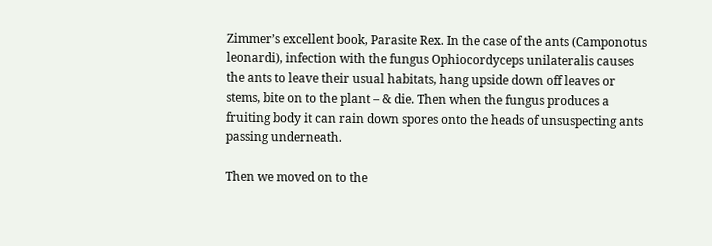Zimmer’s excellent book, Parasite Rex. In the case of the ants (Camponotus leonardi), infection with the fungus Ophiocordyceps unilateralis causes the ants to leave their usual habitats, hang upside down off leaves or stems, bite on to the plant – & die. Then when the fungus produces a fruiting body it can rain down spores onto the heads of unsuspecting ants passing underneath.

Then we moved on to the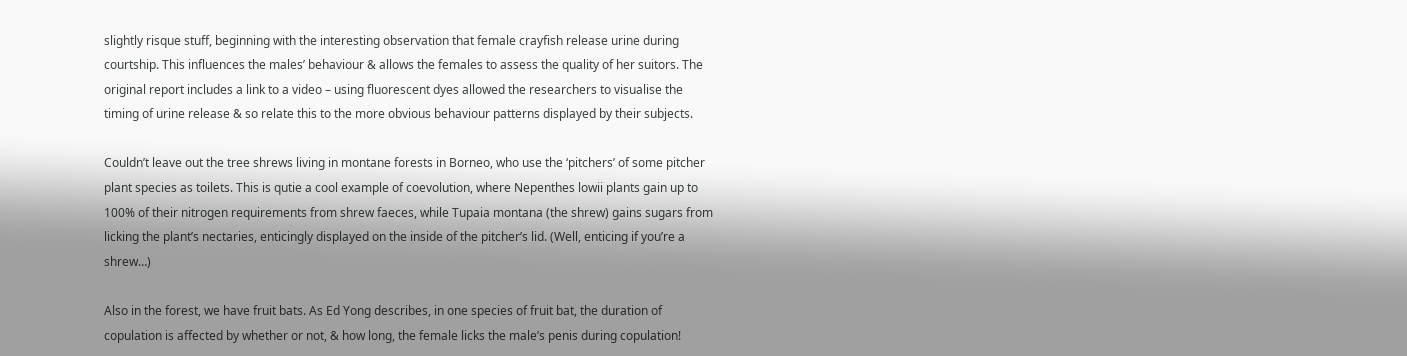slightly risque stuff, beginning with the interesting observation that female crayfish release urine during courtship. This influences the males’ behaviour & allows the females to assess the quality of her suitors. The original report includes a link to a video – using fluorescent dyes allowed the researchers to visualise the timing of urine release & so relate this to the more obvious behaviour patterns displayed by their subjects.

Couldn’t leave out the tree shrews living in montane forests in Borneo, who use the ‘pitchers’ of some pitcher plant species as toilets. This is qutie a cool example of coevolution, where Nepenthes lowii plants gain up to 100% of their nitrogen requirements from shrew faeces, while Tupaia montana (the shrew) gains sugars from licking the plant’s nectaries, enticingly displayed on the inside of the pitcher’s lid. (Well, enticing if you’re a shrew…)

Also in the forest, we have fruit bats. As Ed Yong describes, in one species of fruit bat, the duration of copulation is affected by whether or not, & how long, the female licks the male’s penis during copulation!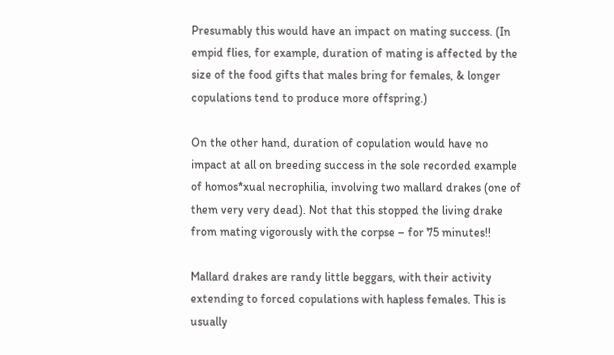Presumably this would have an impact on mating success. (In empid flies, for example, duration of mating is affected by the size of the food gifts that males bring for females, & longer copulations tend to produce more offspring.)

On the other hand, duration of copulation would have no impact at all on breeding success in the sole recorded example of homos*xual necrophilia, involving two mallard drakes (one of them very very dead). Not that this stopped the living drake from mating vigorously with the corpse – for 75 minutes!!

Mallard drakes are randy little beggars, with their activity extending to forced copulations with hapless females. This is usually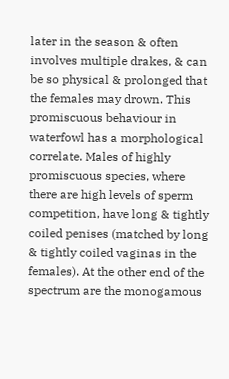later in the season & often involves multiple drakes, & can be so physical & prolonged that the females may drown. This promiscuous behaviour in waterfowl has a morphological correlate. Males of highly promiscuous species, where there are high levels of sperm competition, have long & tightly coiled penises (matched by long & tightly coiled vaginas in the females). At the other end of the spectrum are the monogamous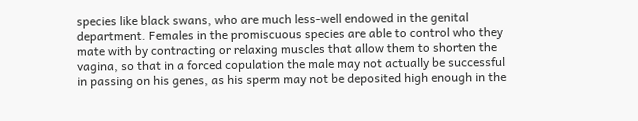species like black swans, who are much less-well endowed in the genital department. Females in the promiscuous species are able to control who they mate with by contracting or relaxing muscles that allow them to shorten the vagina, so that in a forced copulation the male may not actually be successful in passing on his genes, as his sperm may not be deposited high enough in the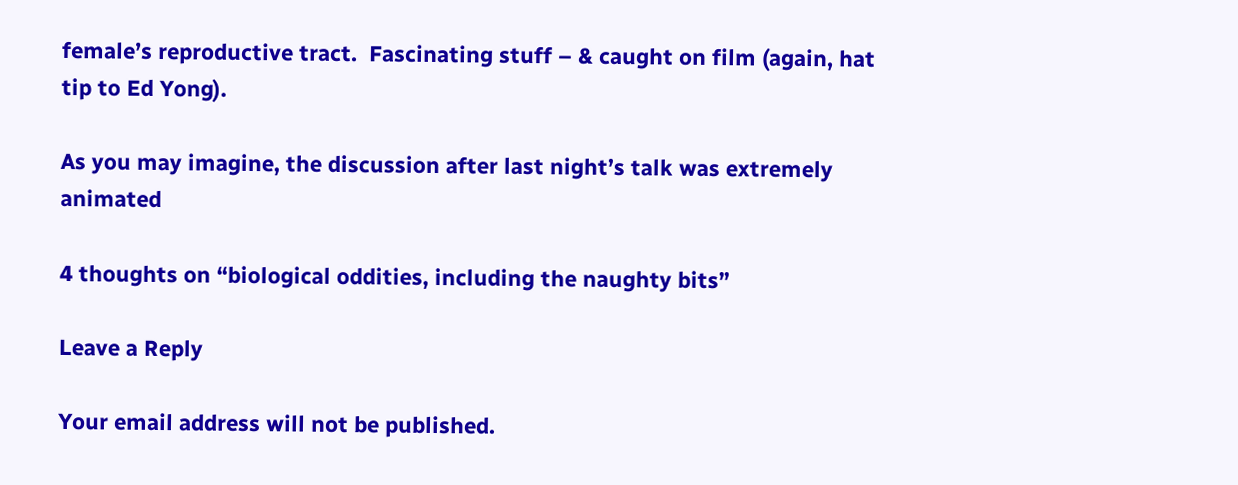female’s reproductive tract.  Fascinating stuff – & caught on film (again, hat tip to Ed Yong).

As you may imagine, the discussion after last night’s talk was extremely animated

4 thoughts on “biological oddities, including the naughty bits”

Leave a Reply

Your email address will not be published.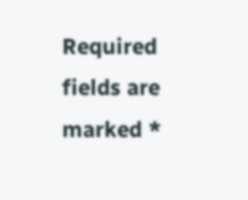Required fields are marked *